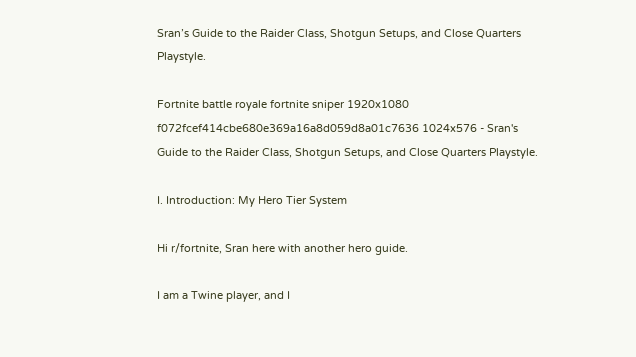Sran’s Guide to the Raider Class, Shotgun Setups, and Close Quarters Playstyle.

Fortnite battle royale fortnite sniper 1920x1080 f072fcef414cbe680e369a16a8d059d8a01c7636 1024x576 - Sran's Guide to the Raider Class, Shotgun Setups, and Close Quarters Playstyle.

I. Introduction: My Hero Tier System

Hi r/fortnite, Sran here with another hero guide.

I am a Twine player, and I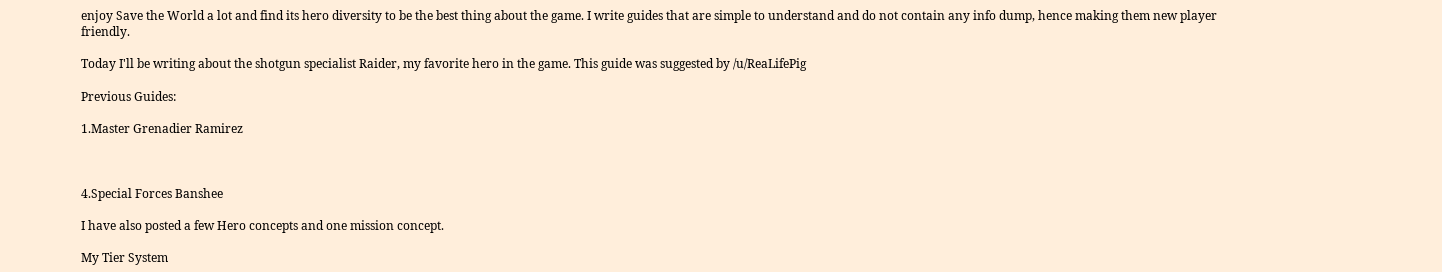enjoy Save the World a lot and find its hero diversity to be the best thing about the game. I write guides that are simple to understand and do not contain any info dump, hence making them new player friendly.

Today I'll be writing about the shotgun specialist Raider, my favorite hero in the game. This guide was suggested by /u/ReaLifePig

Previous Guides:

1.Master Grenadier Ramirez



4.Special Forces Banshee

I have also posted a few Hero concepts and one mission concept.

My Tier System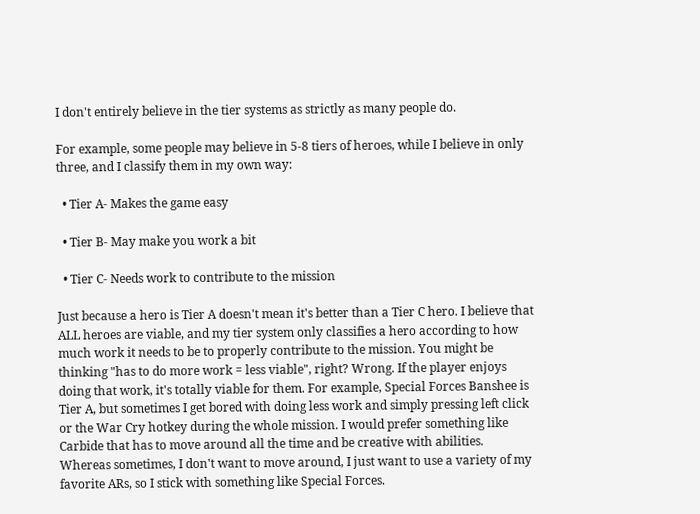I don't entirely believe in the tier systems as strictly as many people do.

For example, some people may believe in 5-8 tiers of heroes, while I believe in only three, and I classify them in my own way:

  • Tier A- Makes the game easy

  • Tier B- May make you work a bit

  • Tier C- Needs work to contribute to the mission

Just because a hero is Tier A doesn't mean it's better than a Tier C hero. I believe that ALL heroes are viable, and my tier system only classifies a hero according to how much work it needs to be to properly contribute to the mission. You might be thinking "has to do more work = less viable", right? Wrong. If the player enjoys doing that work, it's totally viable for them. For example, Special Forces Banshee is Tier A, but sometimes I get bored with doing less work and simply pressing left click or the War Cry hotkey during the whole mission. I would prefer something like Carbide that has to move around all the time and be creative with abilities. Whereas sometimes, I don't want to move around, I just want to use a variety of my favorite ARs, so I stick with something like Special Forces.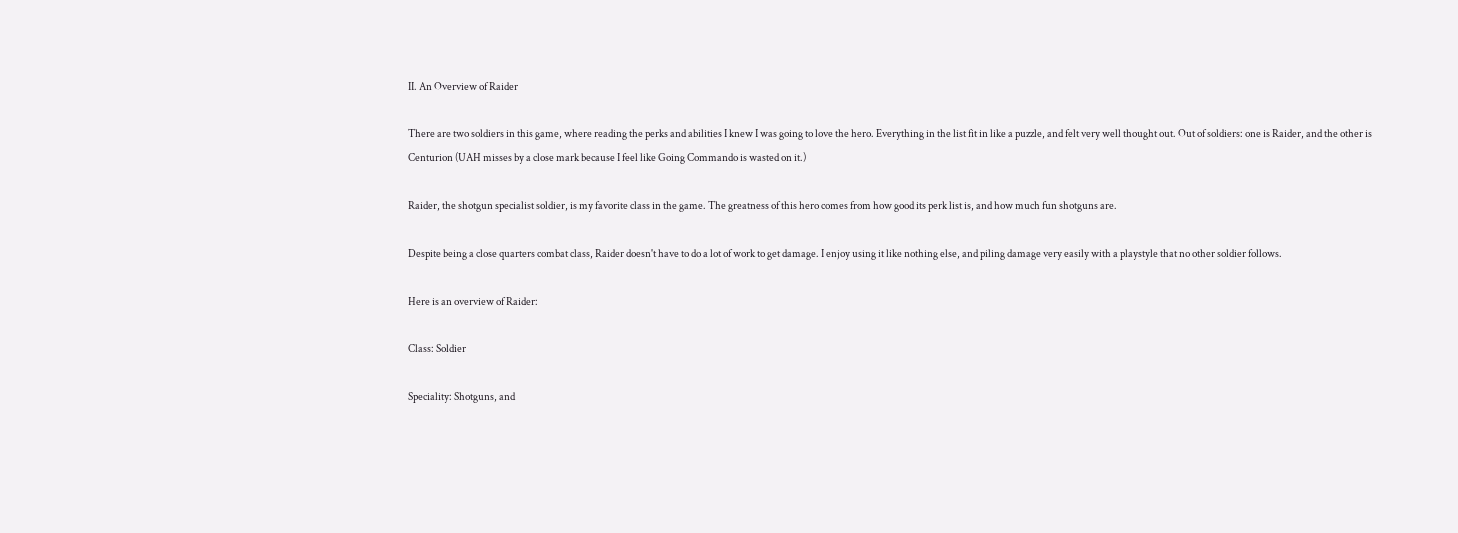II. An Overview of Raider

There are two soldiers in this game, where reading the perks and abilities I knew I was going to love the hero. Everything in the list fit in like a puzzle, and felt very well thought out. Out of soldiers: one is Raider, and the other is Centurion (UAH misses by a close mark because I feel like Going Commando is wasted on it.)

Raider, the shotgun specialist soldier, is my favorite class in the game. The greatness of this hero comes from how good its perk list is, and how much fun shotguns are.

Despite being a close quarters combat class, Raider doesn't have to do a lot of work to get damage. I enjoy using it like nothing else, and piling damage very easily with a playstyle that no other soldier follows.

Here is an overview of Raider:

Class: Soldier

Speciality: Shotguns, and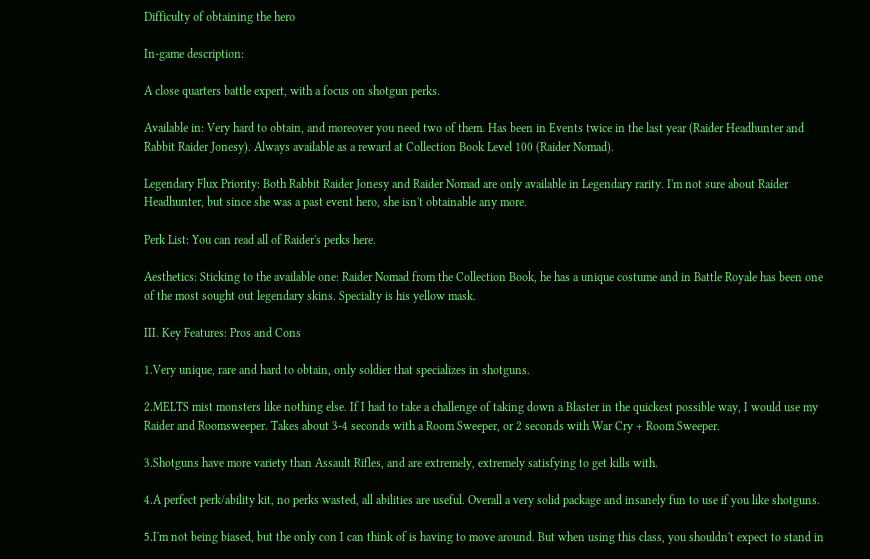Difficulty of obtaining the hero

In-game description:

A close quarters battle expert, with a focus on shotgun perks.

Available in: Very hard to obtain, and moreover you need two of them. Has been in Events twice in the last year (Raider Headhunter and Rabbit Raider Jonesy). Always available as a reward at Collection Book Level 100 (Raider Nomad).

Legendary Flux Priority: Both Rabbit Raider Jonesy and Raider Nomad are only available in Legendary rarity. I'm not sure about Raider Headhunter, but since she was a past event hero, she isn't obtainable any more.

Perk List: You can read all of Raider's perks here.

Aesthetics: Sticking to the available one: Raider Nomad from the Collection Book, he has a unique costume and in Battle Royale has been one of the most sought out legendary skins. Specialty is his yellow mask.

III. Key Features: Pros and Cons

1.Very unique, rare and hard to obtain, only soldier that specializes in shotguns.

2.MELTS mist monsters like nothing else. If I had to take a challenge of taking down a Blaster in the quickest possible way, I would use my Raider and Roomsweeper. Takes about 3-4 seconds with a Room Sweeper, or 2 seconds with War Cry + Room Sweeper.

3.Shotguns have more variety than Assault Rifles, and are extremely, extremely satisfying to get kills with.

4.A perfect perk/ability kit, no perks wasted, all abilities are useful. Overall a very solid package and insanely fun to use if you like shotguns.

5.I'm not being biased, but the only con I can think of is having to move around. But when using this class, you shouldn't expect to stand in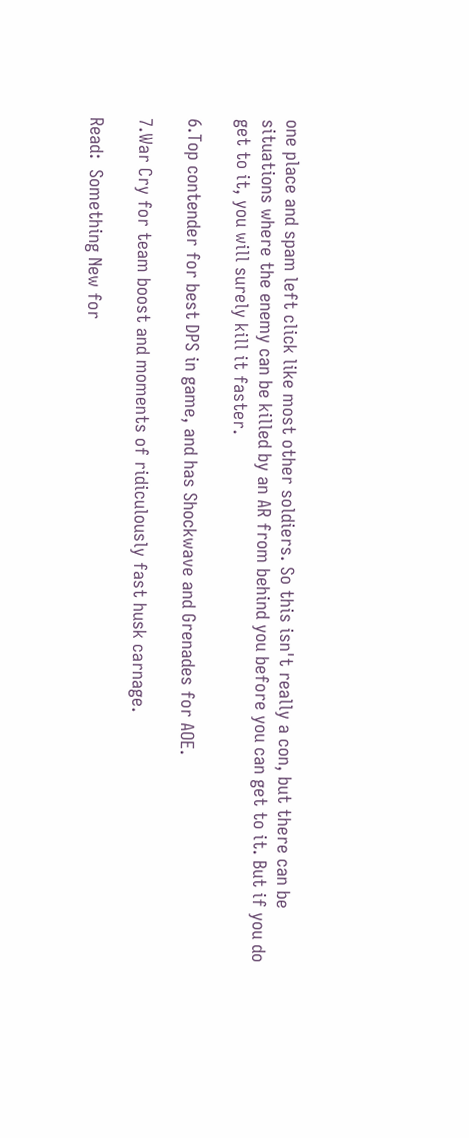one place and spam left click like most other soldiers. So this isn't really a con, but there can be situations where the enemy can be killed by an AR from behind you before you can get to it. But if you do get to it, you will surely kill it faster.

6.Top contender for best DPS in game, and has Shockwave and Grenades for AOE.

7.War Cry for team boost and moments of ridiculously fast husk carnage.

Read:  Something New for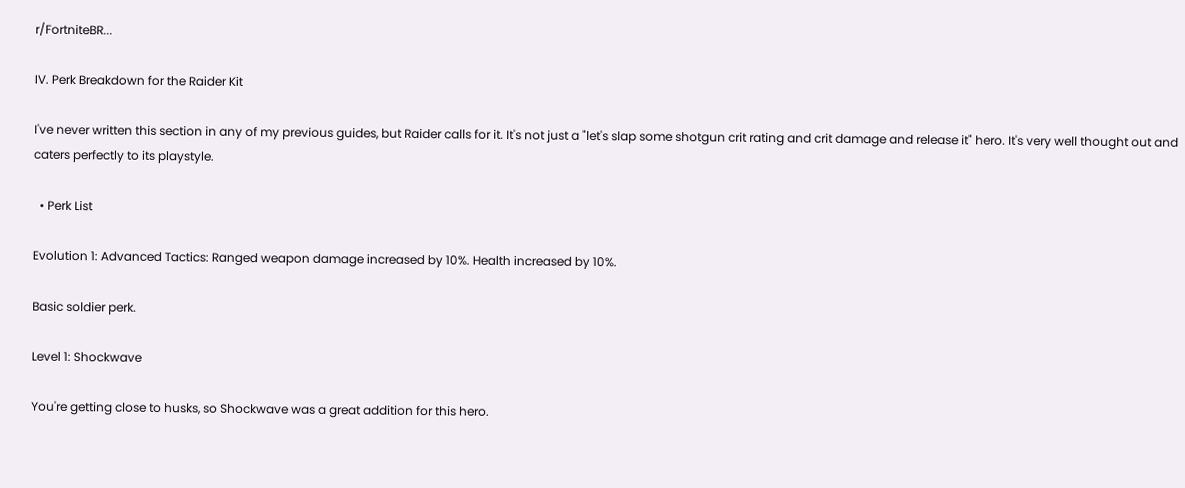r/FortniteBR...

IV. Perk Breakdown for the Raider Kit

I've never written this section in any of my previous guides, but Raider calls for it. It's not just a "let's slap some shotgun crit rating and crit damage and release it" hero. It's very well thought out and caters perfectly to its playstyle.

  • Perk List

Evolution 1: Advanced Tactics: Ranged weapon damage increased by 10%. Health increased by 10%.

Basic soldier perk.

Level 1: Shockwave

You're getting close to husks, so Shockwave was a great addition for this hero.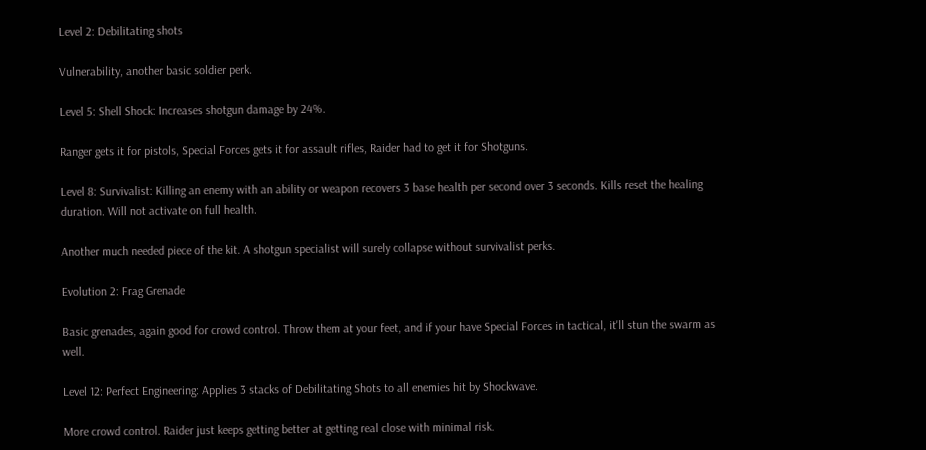Level 2: Debilitating shots

Vulnerability, another basic soldier perk.

Level 5: Shell Shock: Increases shotgun damage by 24%.

Ranger gets it for pistols, Special Forces gets it for assault rifles, Raider had to get it for Shotguns.

Level 8: Survivalist: Killing an enemy with an ability or weapon recovers 3 base health per second over 3 seconds. Kills reset the healing duration. Will not activate on full health.

Another much needed piece of the kit. A shotgun specialist will surely collapse without survivalist perks.

Evolution 2: Frag Grenade

Basic grenades, again good for crowd control. Throw them at your feet, and if your have Special Forces in tactical, it'll stun the swarm as well.

Level 12: Perfect Engineering: Applies 3 stacks of Debilitating Shots to all enemies hit by Shockwave.

More crowd control. Raider just keeps getting better at getting real close with minimal risk.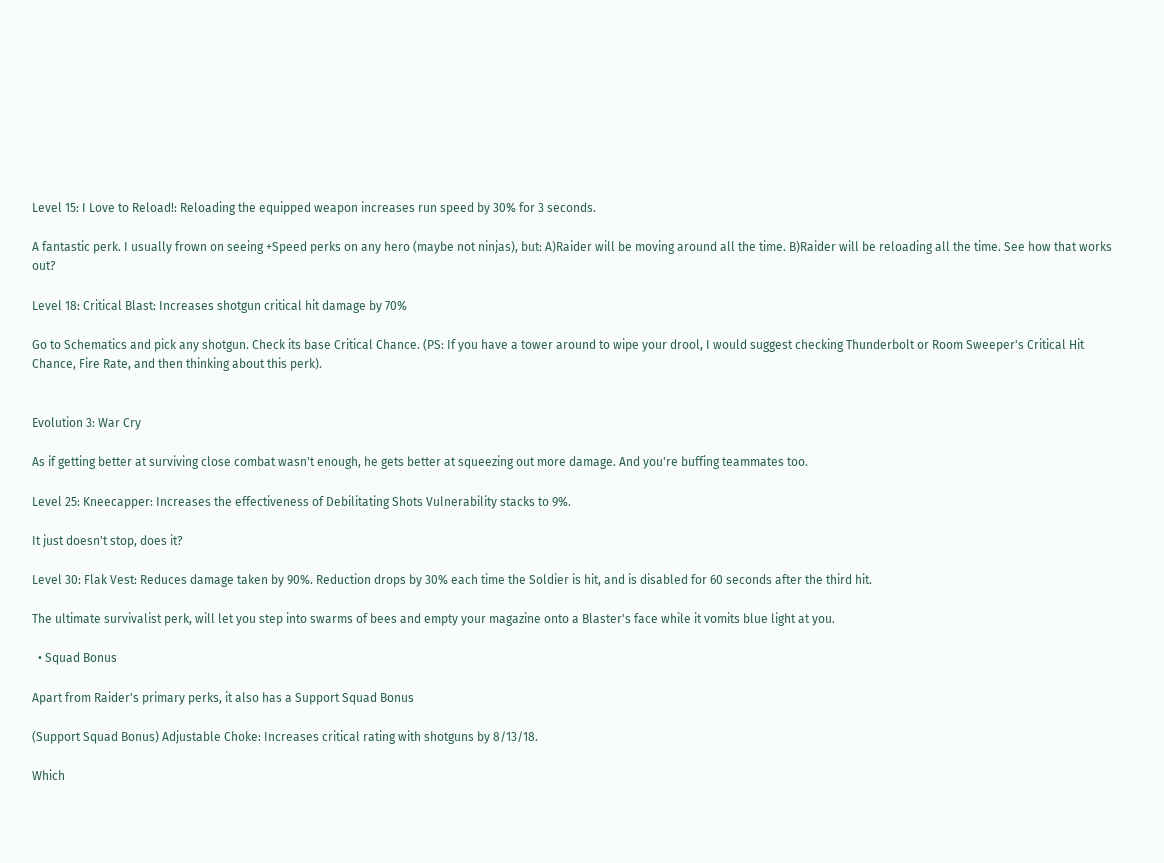Level 15: I Love to Reload!: Reloading the equipped weapon increases run speed by 30% for 3 seconds.

A fantastic perk. I usually frown on seeing +Speed perks on any hero (maybe not ninjas), but: A)Raider will be moving around all the time. B)Raider will be reloading all the time. See how that works out?

Level 18: Critical Blast: Increases shotgun critical hit damage by 70%

Go to Schematics and pick any shotgun. Check its base Critical Chance. (PS: If you have a tower around to wipe your drool, I would suggest checking Thunderbolt or Room Sweeper's Critical Hit Chance, Fire Rate, and then thinking about this perk).


Evolution 3: War Cry

As if getting better at surviving close combat wasn't enough, he gets better at squeezing out more damage. And you're buffing teammates too.

Level 25: Kneecapper: Increases the effectiveness of Debilitating Shots Vulnerability stacks to 9%.

It just doesn't stop, does it?

Level 30: Flak Vest: Reduces damage taken by 90%. Reduction drops by 30% each time the Soldier is hit, and is disabled for 60 seconds after the third hit.

The ultimate survivalist perk, will let you step into swarms of bees and empty your magazine onto a Blaster's face while it vomits blue light at you.

  • Squad Bonus

Apart from Raider's primary perks, it also has a Support Squad Bonus

(Support Squad Bonus) Adjustable Choke: Increases critical rating with shotguns by 8/13/18.

Which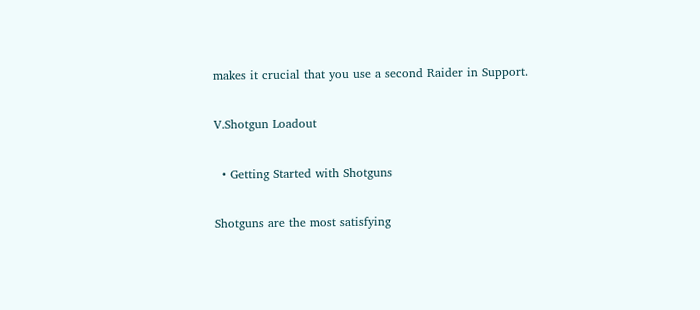makes it crucial that you use a second Raider in Support.

V.Shotgun Loadout

  • Getting Started with Shotguns

Shotguns are the most satisfying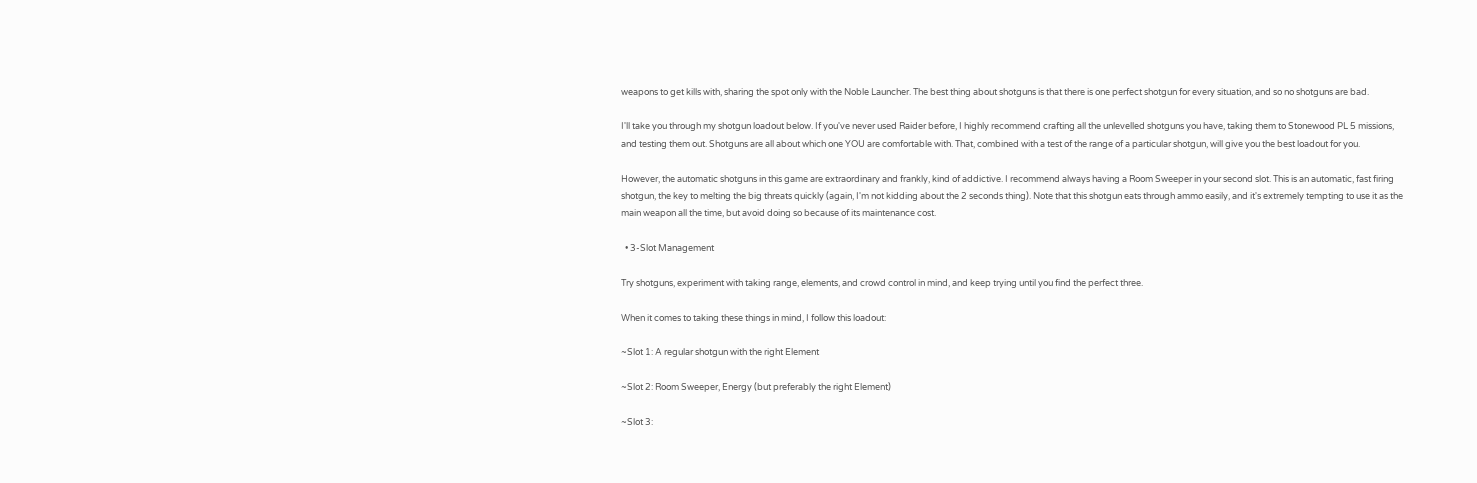weapons to get kills with, sharing the spot only with the Noble Launcher. The best thing about shotguns is that there is one perfect shotgun for every situation, and so no shotguns are bad.

I'll take you through my shotgun loadout below. If you've never used Raider before, I highly recommend crafting all the unlevelled shotguns you have, taking them to Stonewood PL 5 missions, and testing them out. Shotguns are all about which one YOU are comfortable with. That, combined with a test of the range of a particular shotgun, will give you the best loadout for you.

However, the automatic shotguns in this game are extraordinary and frankly, kind of addictive. I recommend always having a Room Sweeper in your second slot. This is an automatic, fast firing shotgun, the key to melting the big threats quickly (again, I'm not kidding about the 2 seconds thing). Note that this shotgun eats through ammo easily, and it's extremely tempting to use it as the main weapon all the time, but avoid doing so because of its maintenance cost.

  • 3-Slot Management

Try shotguns, experiment with taking range, elements, and crowd control in mind, and keep trying until you find the perfect three.

When it comes to taking these things in mind, I follow this loadout:

~Slot 1: A regular shotgun with the right Element

~Slot 2: Room Sweeper, Energy (but preferably the right Element)

~Slot 3: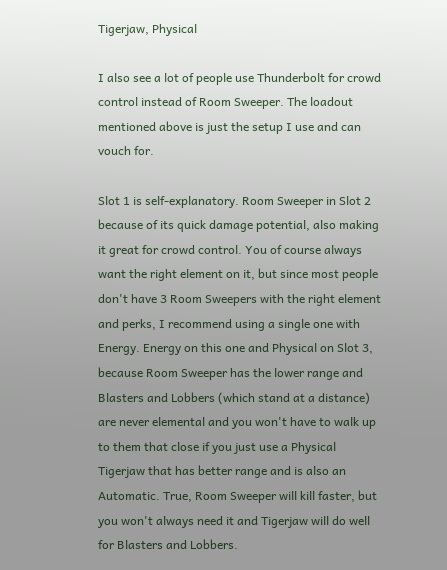Tigerjaw, Physical

I also see a lot of people use Thunderbolt for crowd control instead of Room Sweeper. The loadout mentioned above is just the setup I use and can vouch for.

Slot 1 is self-explanatory. Room Sweeper in Slot 2 because of its quick damage potential, also making it great for crowd control. You of course always want the right element on it, but since most people don't have 3 Room Sweepers with the right element and perks, I recommend using a single one with Energy. Energy on this one and Physical on Slot 3, because Room Sweeper has the lower range and Blasters and Lobbers (which stand at a distance) are never elemental and you won't have to walk up to them that close if you just use a Physical Tigerjaw that has better range and is also an Automatic. True, Room Sweeper will kill faster, but you won't always need it and Tigerjaw will do well for Blasters and Lobbers.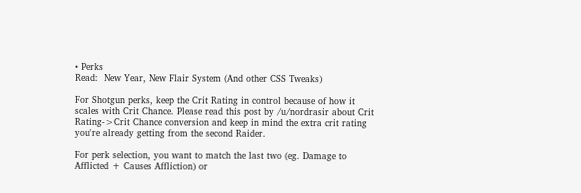• Perks
Read:  New Year, New Flair System (And other CSS Tweaks)

For Shotgun perks, keep the Crit Rating in control because of how it scales with Crit Chance. Please read this post by /u/nordrasir about Crit Rating->Crit Chance conversion and keep in mind the extra crit rating you're already getting from the second Raider.

For perk selection, you want to match the last two (eg. Damage to Afflicted + Causes Affliction) or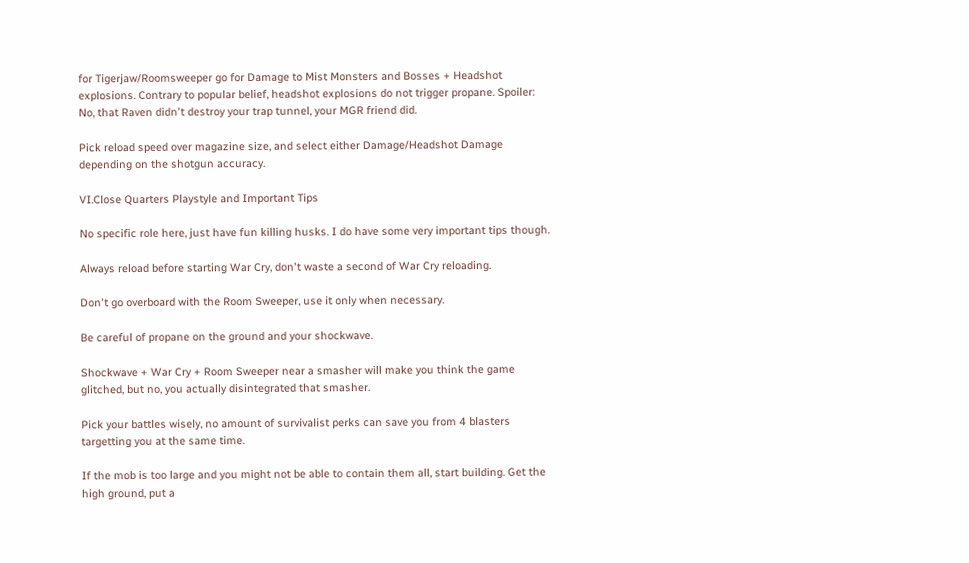for Tigerjaw/Roomsweeper go for Damage to Mist Monsters and Bosses + Headshot explosions. Contrary to popular belief, headshot explosions do not trigger propane. Spoiler: No, that Raven didn't destroy your trap tunnel, your MGR friend did.

Pick reload speed over magazine size, and select either Damage/Headshot Damage depending on the shotgun accuracy.

VI.Close Quarters Playstyle and Important Tips

No specific role here, just have fun killing husks. I do have some very important tips though.

Always reload before starting War Cry, don't waste a second of War Cry reloading.

Don't go overboard with the Room Sweeper, use it only when necessary.

Be careful of propane on the ground and your shockwave.

Shockwave + War Cry + Room Sweeper near a smasher will make you think the game glitched, but no, you actually disintegrated that smasher.

Pick your battles wisely, no amount of survivalist perks can save you from 4 blasters targetting you at the same time.

If the mob is too large and you might not be able to contain them all, start building. Get the high ground, put a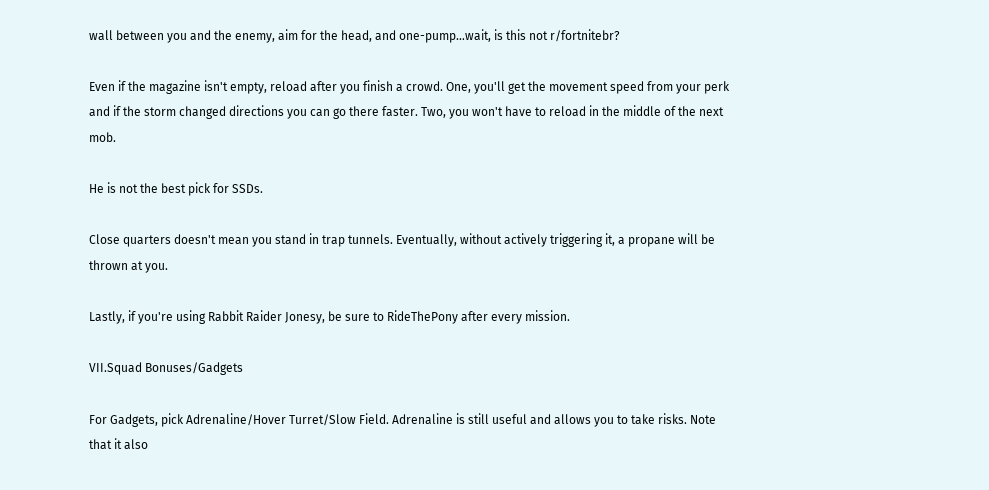wall between you and the enemy, aim for the head, and one-pump…wait, is this not r/fortnitebr?

Even if the magazine isn't empty, reload after you finish a crowd. One, you'll get the movement speed from your perk and if the storm changed directions you can go there faster. Two, you won't have to reload in the middle of the next mob.

He is not the best pick for SSDs.

Close quarters doesn't mean you stand in trap tunnels. Eventually, without actively triggering it, a propane will be thrown at you.

Lastly, if you're using Rabbit Raider Jonesy, be sure to RideThePony after every mission.

VII.Squad Bonuses/Gadgets

For Gadgets, pick Adrenaline/Hover Turret/Slow Field. Adrenaline is still useful and allows you to take risks. Note that it also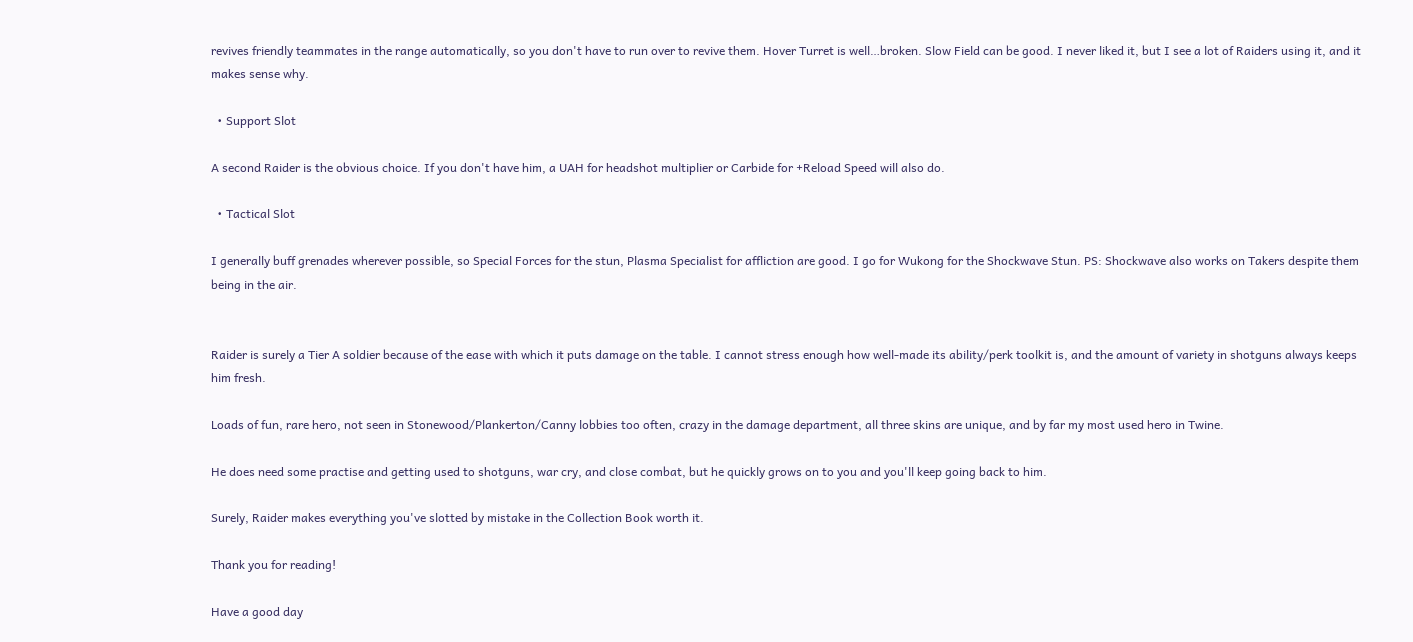revives friendly teammates in the range automatically, so you don't have to run over to revive them. Hover Turret is well…broken. Slow Field can be good. I never liked it, but I see a lot of Raiders using it, and it makes sense why.

  • Support Slot

A second Raider is the obvious choice. If you don't have him, a UAH for headshot multiplier or Carbide for +Reload Speed will also do.

  • Tactical Slot

I generally buff grenades wherever possible, so Special Forces for the stun, Plasma Specialist for affliction are good. I go for Wukong for the Shockwave Stun. PS: Shockwave also works on Takers despite them being in the air.


Raider is surely a Tier A soldier because of the ease with which it puts damage on the table. I cannot stress enough how well-made its ability/perk toolkit is, and the amount of variety in shotguns always keeps him fresh.

Loads of fun, rare hero, not seen in Stonewood/Plankerton/Canny lobbies too often, crazy in the damage department, all three skins are unique, and by far my most used hero in Twine.

He does need some practise and getting used to shotguns, war cry, and close combat, but he quickly grows on to you and you'll keep going back to him.

Surely, Raider makes everything you've slotted by mistake in the Collection Book worth it.

Thank you for reading!

Have a good day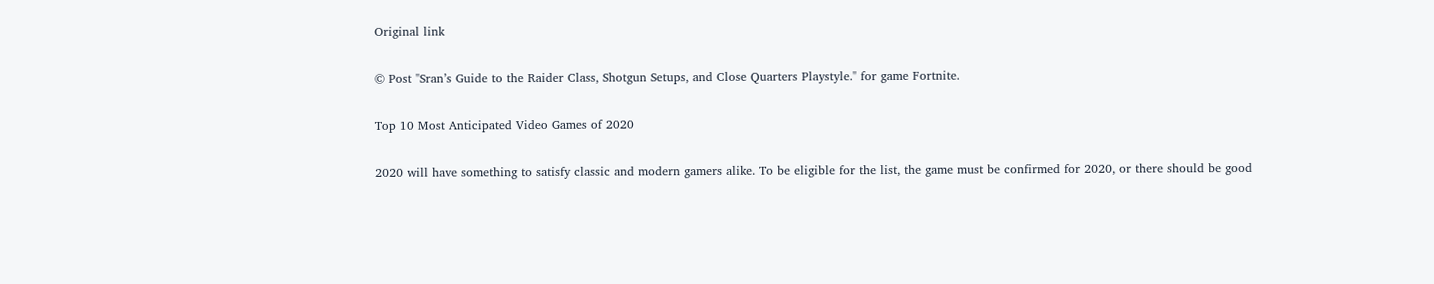Original link

© Post "Sran’s Guide to the Raider Class, Shotgun Setups, and Close Quarters Playstyle." for game Fortnite.

Top 10 Most Anticipated Video Games of 2020

2020 will have something to satisfy classic and modern gamers alike. To be eligible for the list, the game must be confirmed for 2020, or there should be good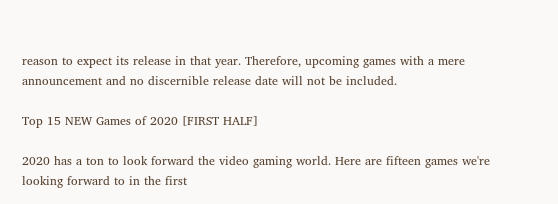reason to expect its release in that year. Therefore, upcoming games with a mere announcement and no discernible release date will not be included.

Top 15 NEW Games of 2020 [FIRST HALF]

2020 has a ton to look forward the video gaming world. Here are fifteen games we're looking forward to in the first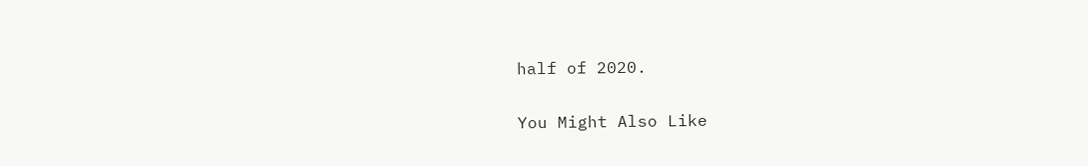half of 2020.

You Might Also Like